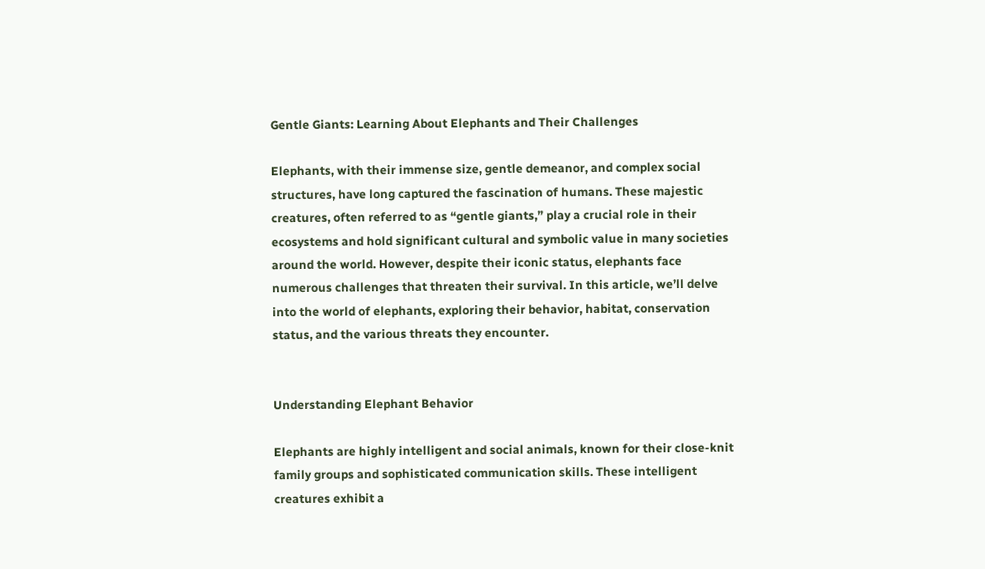Gentle Giants: Learning About Elephants and Their Challenges

Elephants, with their immense size, gentle demeanor, and complex social structures, have long captured the fascination of humans. These majestic creatures, often referred to as “gentle giants,” play a crucial role in their ecosystems and hold significant cultural and symbolic value in many societies around the world. However, despite their iconic status, elephants face numerous challenges that threaten their survival. In this article, we’ll delve into the world of elephants, exploring their behavior, habitat, conservation status, and the various threats they encounter.


Understanding Elephant Behavior

Elephants are highly intelligent and social animals, known for their close-knit family groups and sophisticated communication skills. These intelligent creatures exhibit a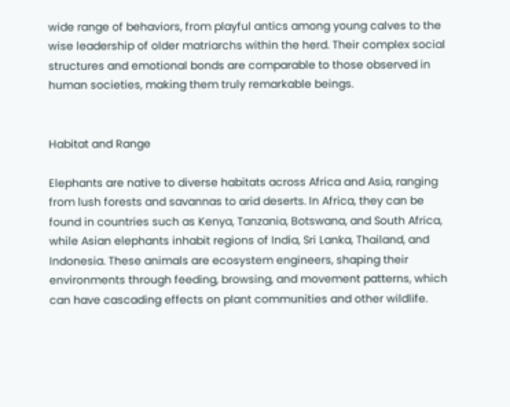wide range of behaviors, from playful antics among young calves to the wise leadership of older matriarchs within the herd. Their complex social structures and emotional bonds are comparable to those observed in human societies, making them truly remarkable beings.


Habitat and Range

Elephants are native to diverse habitats across Africa and Asia, ranging from lush forests and savannas to arid deserts. In Africa, they can be found in countries such as Kenya, Tanzania, Botswana, and South Africa, while Asian elephants inhabit regions of India, Sri Lanka, Thailand, and Indonesia. These animals are ecosystem engineers, shaping their environments through feeding, browsing, and movement patterns, which can have cascading effects on plant communities and other wildlife.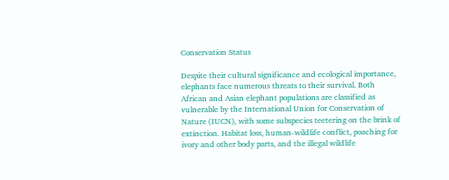Conservation Status

Despite their cultural significance and ecological importance, elephants face numerous threats to their survival. Both African and Asian elephant populations are classified as vulnerable by the International Union for Conservation of Nature (IUCN), with some subspecies teetering on the brink of extinction. Habitat loss, human-wildlife conflict, poaching for ivory and other body parts, and the illegal wildlife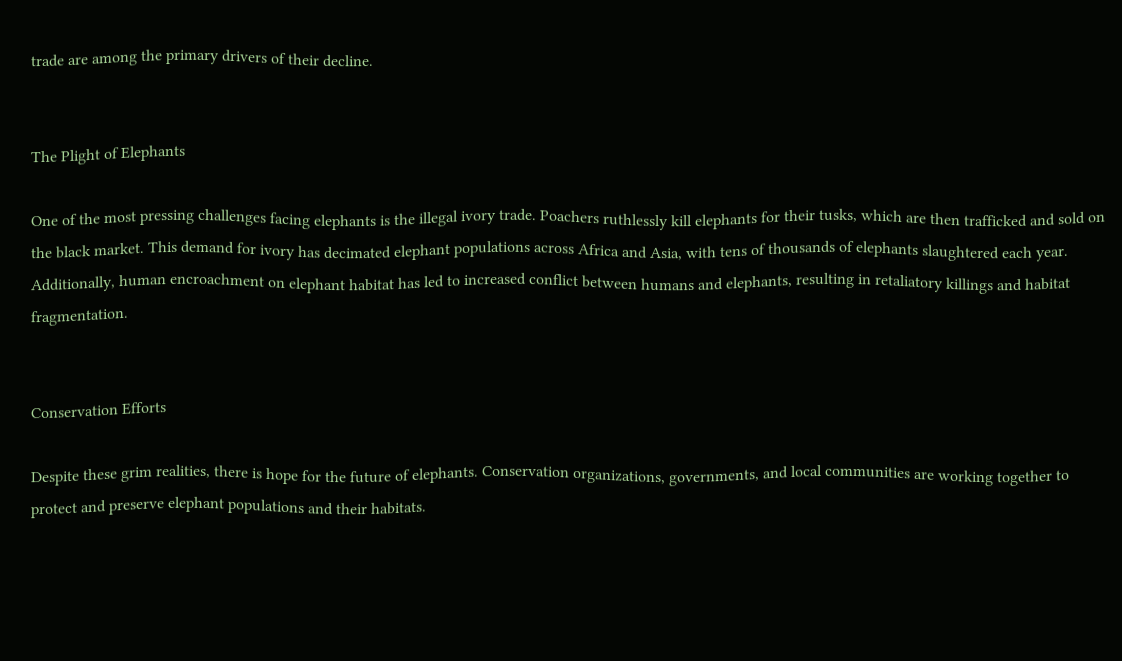trade are among the primary drivers of their decline.


The Plight of Elephants

One of the most pressing challenges facing elephants is the illegal ivory trade. Poachers ruthlessly kill elephants for their tusks, which are then trafficked and sold on the black market. This demand for ivory has decimated elephant populations across Africa and Asia, with tens of thousands of elephants slaughtered each year. Additionally, human encroachment on elephant habitat has led to increased conflict between humans and elephants, resulting in retaliatory killings and habitat fragmentation.


Conservation Efforts

Despite these grim realities, there is hope for the future of elephants. Conservation organizations, governments, and local communities are working together to protect and preserve elephant populations and their habitats.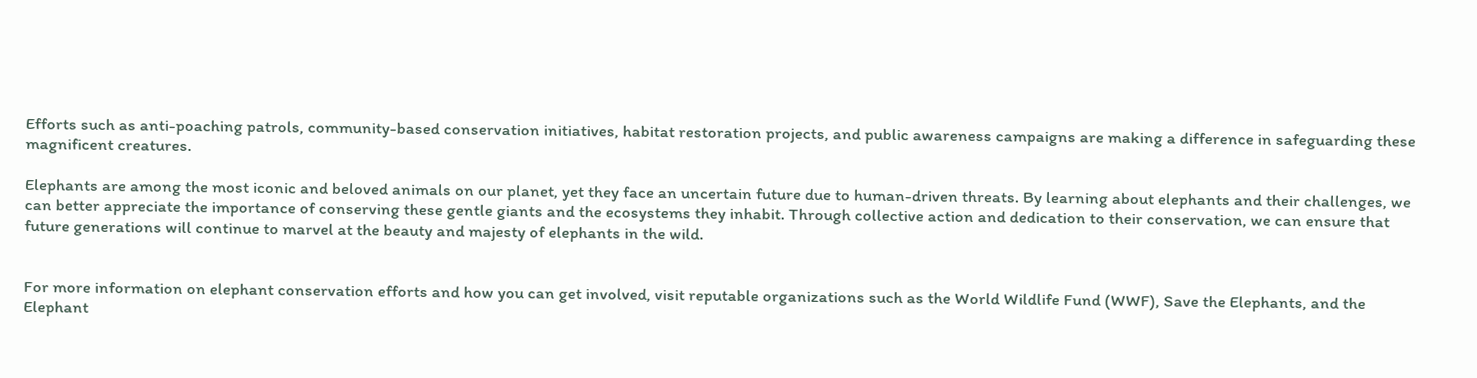Efforts such as anti-poaching patrols, community-based conservation initiatives, habitat restoration projects, and public awareness campaigns are making a difference in safeguarding these magnificent creatures.

Elephants are among the most iconic and beloved animals on our planet, yet they face an uncertain future due to human-driven threats. By learning about elephants and their challenges, we can better appreciate the importance of conserving these gentle giants and the ecosystems they inhabit. Through collective action and dedication to their conservation, we can ensure that future generations will continue to marvel at the beauty and majesty of elephants in the wild.


For more information on elephant conservation efforts and how you can get involved, visit reputable organizations such as the World Wildlife Fund (WWF), Save the Elephants, and the Elephant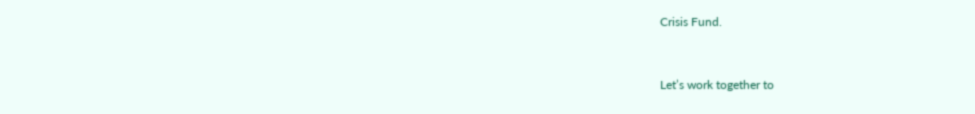Crisis Fund.


Let’s work together to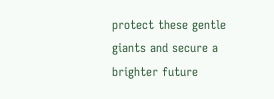protect these gentle giants and secure a brighter future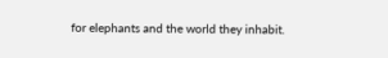for elephants and the world they inhabit.